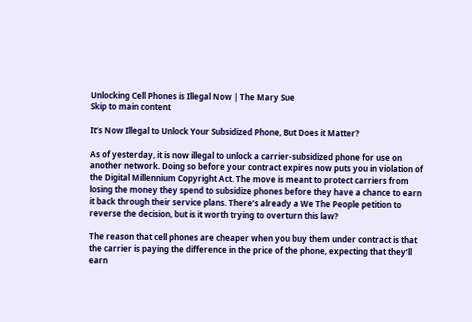Unlocking Cell Phones is Illegal Now | The Mary Sue
Skip to main content

It’s Now Illegal to Unlock Your Subsidized Phone, But Does it Matter?

As of yesterday, it is now illegal to unlock a carrier-subsidized phone for use on another network. Doing so before your contract expires now puts you in violation of the Digital Millennium Copyright Act. The move is meant to protect carriers from losing the money they spend to subsidize phones before they have a chance to earn it back through their service plans. There’s already a We The People petition to reverse the decision, but is it worth trying to overturn this law?

The reason that cell phones are cheaper when you buy them under contract is that the carrier is paying the difference in the price of the phone, expecting that they’ll earn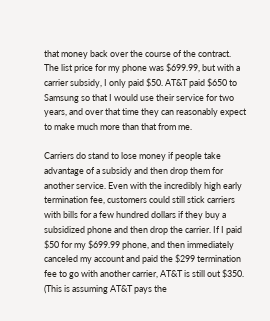that money back over the course of the contract. The list price for my phone was $699.99, but with a carrier subsidy, I only paid $50. AT&T paid $650 to Samsung so that I would use their service for two years, and over that time they can reasonably expect to make much more than that from me.

Carriers do stand to lose money if people take advantage of a subsidy and then drop them for another service. Even with the incredibly high early termination fee, customers could still stick carriers with bills for a few hundred dollars if they buy a subsidized phone and then drop the carrier. If I paid $50 for my $699.99 phone, and then immediately canceled my account and paid the $299 termination fee to go with another carrier, AT&T is still out $350. (This is assuming AT&T pays the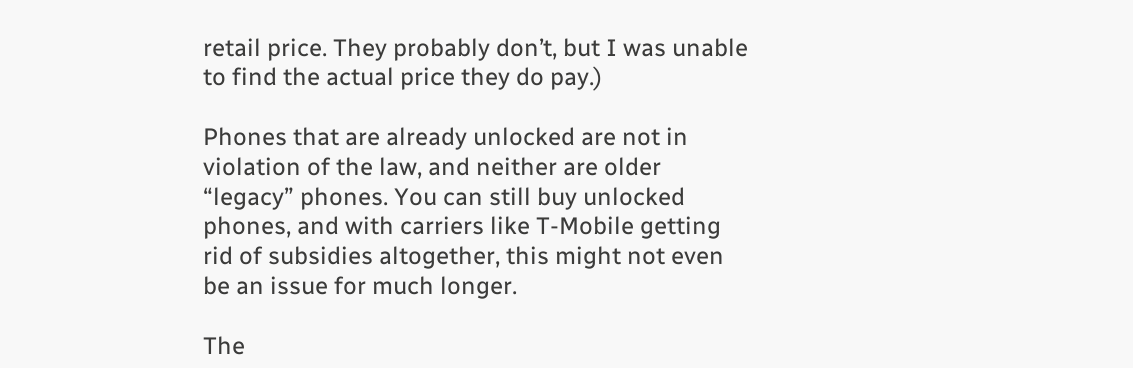retail price. They probably don’t, but I was unable to find the actual price they do pay.)

Phones that are already unlocked are not in violation of the law, and neither are older “legacy” phones. You can still buy unlocked phones, and with carriers like T-Mobile getting rid of subsidies altogether, this might not even be an issue for much longer.

The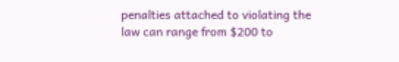penalties attached to violating the law can range from $200 to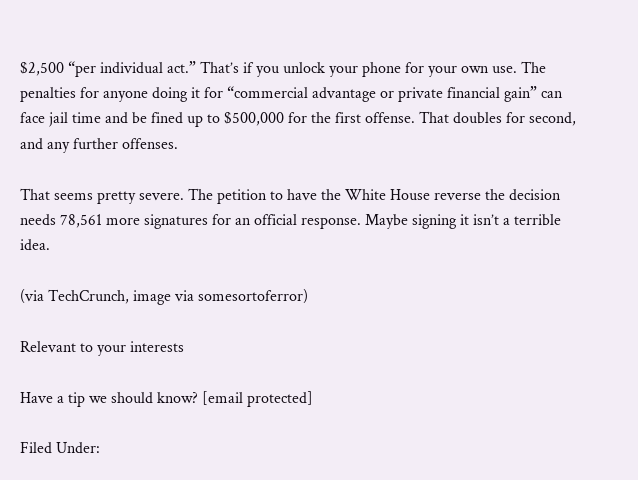$2,500 “per individual act.” That’s if you unlock your phone for your own use. The penalties for anyone doing it for “commercial advantage or private financial gain” can face jail time and be fined up to $500,000 for the first offense. That doubles for second, and any further offenses.

That seems pretty severe. The petition to have the White House reverse the decision needs 78,561 more signatures for an official response. Maybe signing it isn’t a terrible idea.

(via TechCrunch, image via somesortoferror)

Relevant to your interests

Have a tip we should know? [email protected]

Filed Under: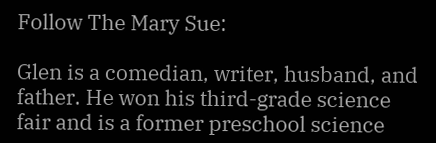Follow The Mary Sue:

Glen is a comedian, writer, husband, and father. He won his third-grade science fair and is a former preschool science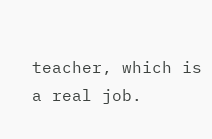teacher, which is a real job.